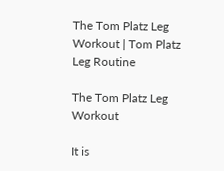The Tom Platz Leg Workout | Tom Platz Leg Routine

The Tom Platz Leg Workout

It is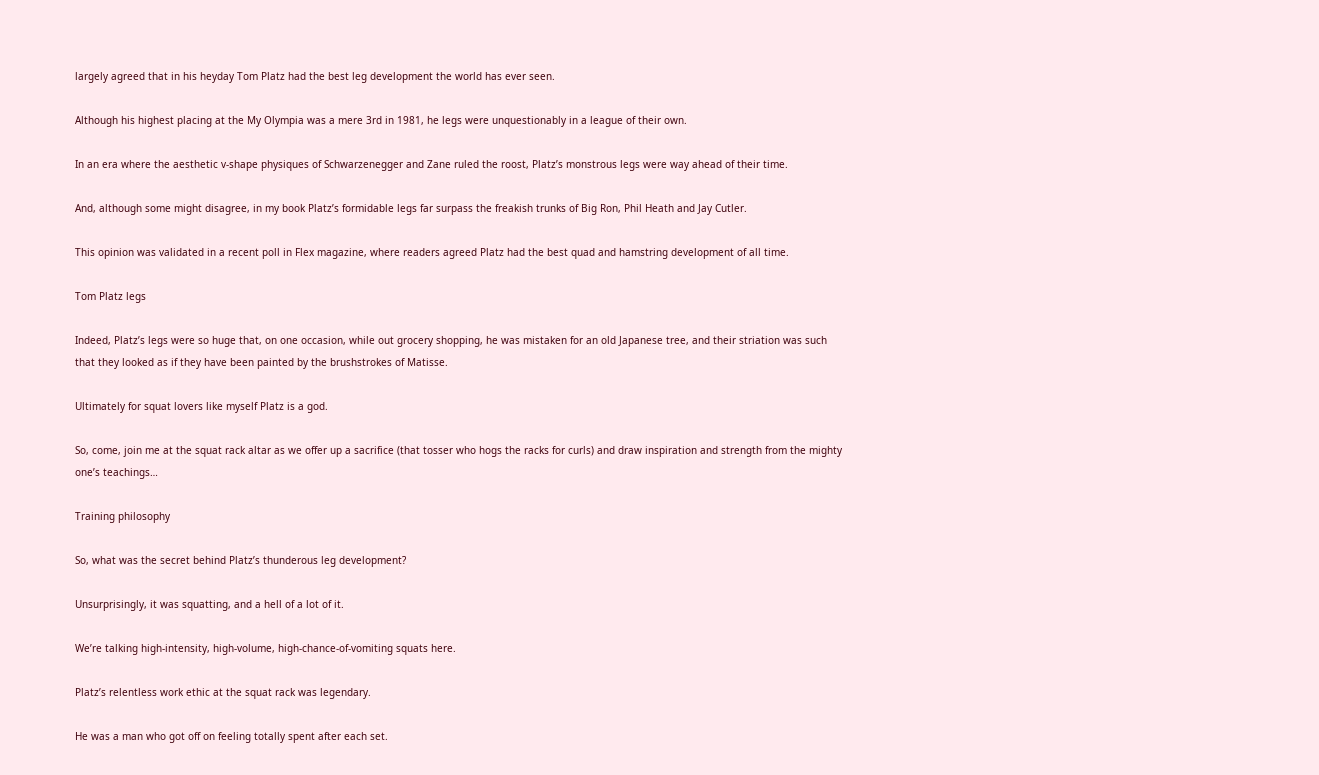largely agreed that in his heyday Tom Platz had the best leg development the world has ever seen.

Although his highest placing at the My Olympia was a mere 3rd in 1981, he legs were unquestionably in a league of their own.

In an era where the aesthetic v-shape physiques of Schwarzenegger and Zane ruled the roost, Platz’s monstrous legs were way ahead of their time.

And, although some might disagree, in my book Platz’s formidable legs far surpass the freakish trunks of Big Ron, Phil Heath and Jay Cutler.

This opinion was validated in a recent poll in Flex magazine, where readers agreed Platz had the best quad and hamstring development of all time.

Tom Platz legs

Indeed, Platz’s legs were so huge that, on one occasion, while out grocery shopping, he was mistaken for an old Japanese tree, and their striation was such that they looked as if they have been painted by the brushstrokes of Matisse.

Ultimately for squat lovers like myself Platz is a god.

So, come, join me at the squat rack altar as we offer up a sacrifice (that tosser who hogs the racks for curls) and draw inspiration and strength from the mighty one’s teachings…

Training philosophy

So, what was the secret behind Platz’s thunderous leg development?

Unsurprisingly, it was squatting, and a hell of a lot of it.

We’re talking high-intensity, high-volume, high-chance-of-vomiting squats here.

Platz’s relentless work ethic at the squat rack was legendary.

He was a man who got off on feeling totally spent after each set.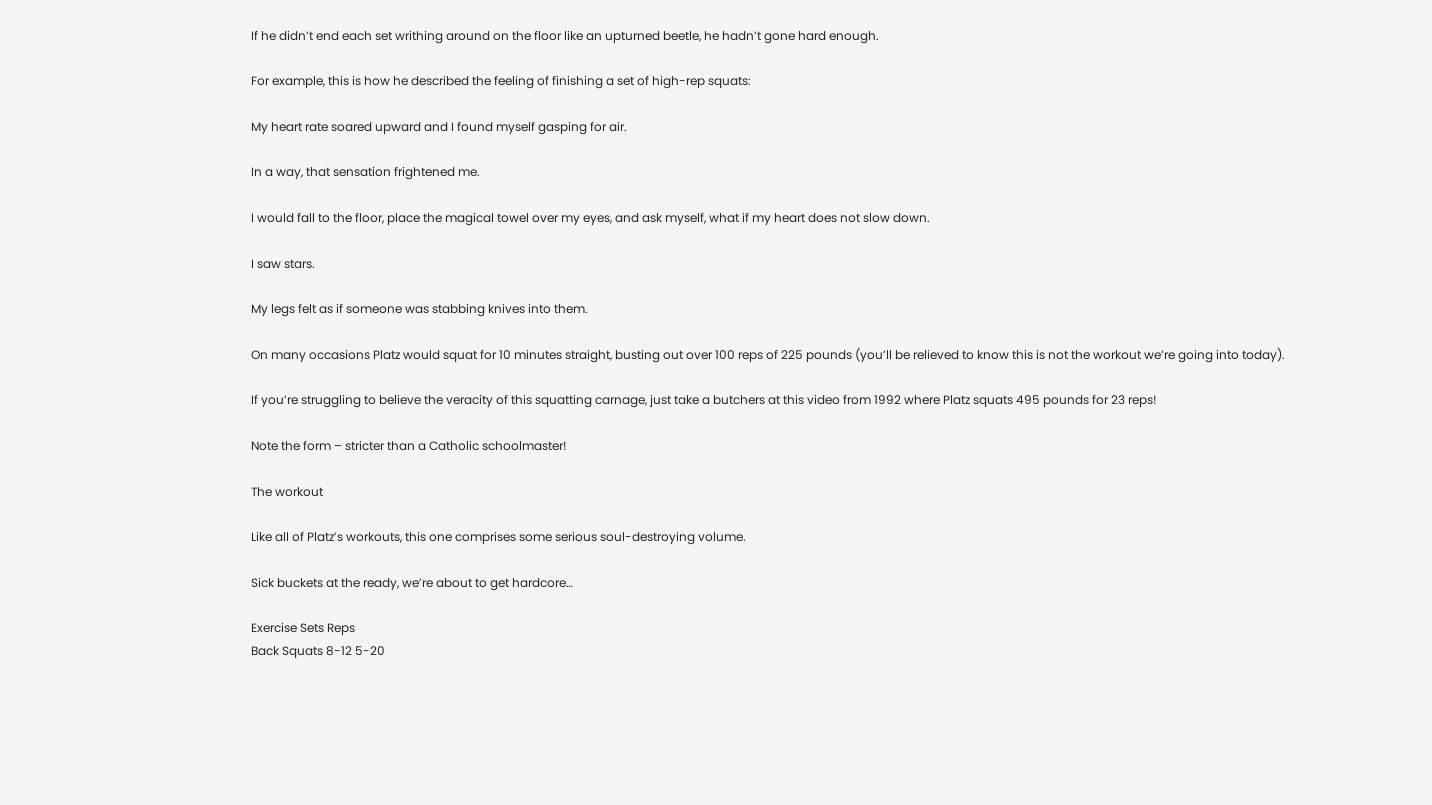If he didn’t end each set writhing around on the floor like an upturned beetle, he hadn’t gone hard enough.

For example, this is how he described the feeling of finishing a set of high-rep squats:

My heart rate soared upward and I found myself gasping for air.

In a way, that sensation frightened me.

I would fall to the floor, place the magical towel over my eyes, and ask myself, what if my heart does not slow down.

I saw stars.

My legs felt as if someone was stabbing knives into them.

On many occasions Platz would squat for 10 minutes straight, busting out over 100 reps of 225 pounds (you’ll be relieved to know this is not the workout we’re going into today).

If you’re struggling to believe the veracity of this squatting carnage, just take a butchers at this video from 1992 where Platz squats 495 pounds for 23 reps!

Note the form – stricter than a Catholic schoolmaster!

The workout

Like all of Platz’s workouts, this one comprises some serious soul-destroying volume.

Sick buckets at the ready, we’re about to get hardcore…

Exercise Sets Reps
Back Squats 8-12 5-20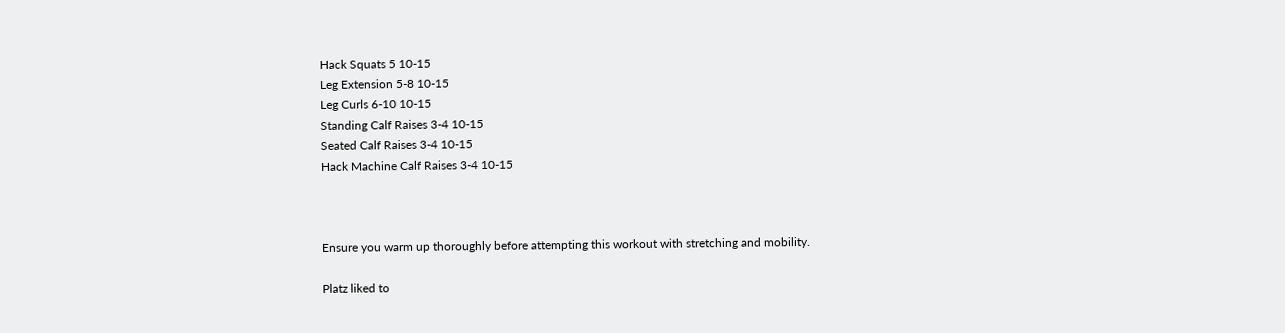Hack Squats 5 10-15
Leg Extension 5-8 10-15
Leg Curls 6-10 10-15
Standing Calf Raises 3-4 10-15
Seated Calf Raises 3-4 10-15
Hack Machine Calf Raises 3-4 10-15



Ensure you warm up thoroughly before attempting this workout with stretching and mobility.

Platz liked to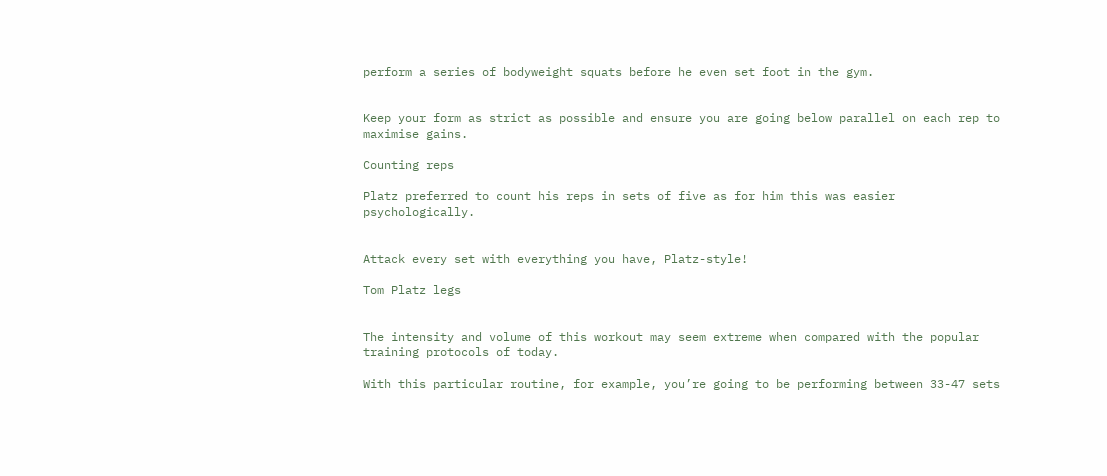perform a series of bodyweight squats before he even set foot in the gym.


Keep your form as strict as possible and ensure you are going below parallel on each rep to maximise gains.

Counting reps

Platz preferred to count his reps in sets of five as for him this was easier psychologically.


Attack every set with everything you have, Platz-style!

Tom Platz legs


The intensity and volume of this workout may seem extreme when compared with the popular training protocols of today.

With this particular routine, for example, you’re going to be performing between 33-47 sets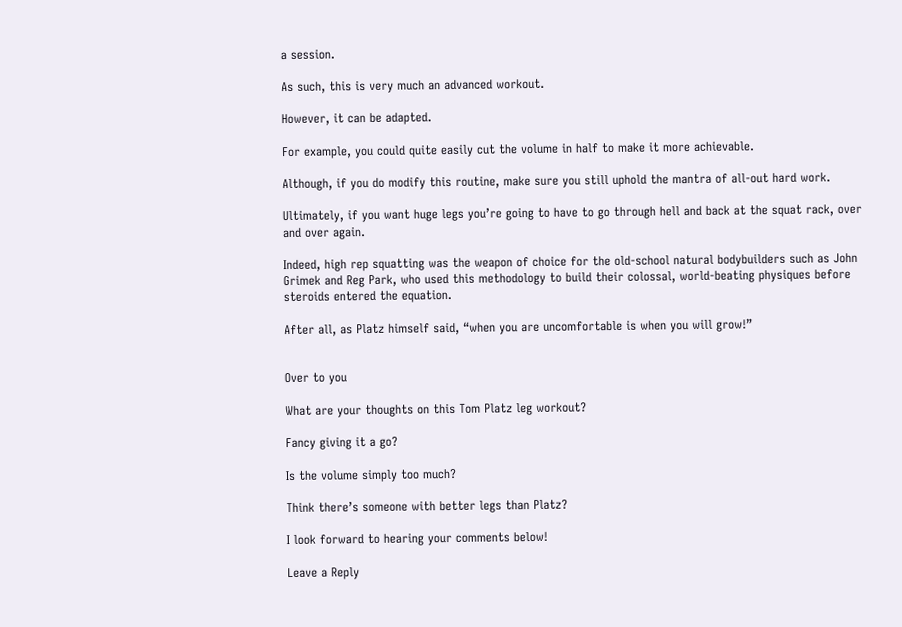a session.

As such, this is very much an advanced workout.

However, it can be adapted.

For example, you could quite easily cut the volume in half to make it more achievable.

Although, if you do modify this routine, make sure you still uphold the mantra of all-out hard work.

Ultimately, if you want huge legs you’re going to have to go through hell and back at the squat rack, over and over again.

Indeed, high rep squatting was the weapon of choice for the old-school natural bodybuilders such as John Grimek and Reg Park, who used this methodology to build their colossal, world-beating physiques before steroids entered the equation.

After all, as Platz himself said, “when you are uncomfortable is when you will grow!”


Over to you

What are your thoughts on this Tom Platz leg workout?

Fancy giving it a go?

Is the volume simply too much?

Think there’s someone with better legs than Platz?

I look forward to hearing your comments below!

Leave a Reply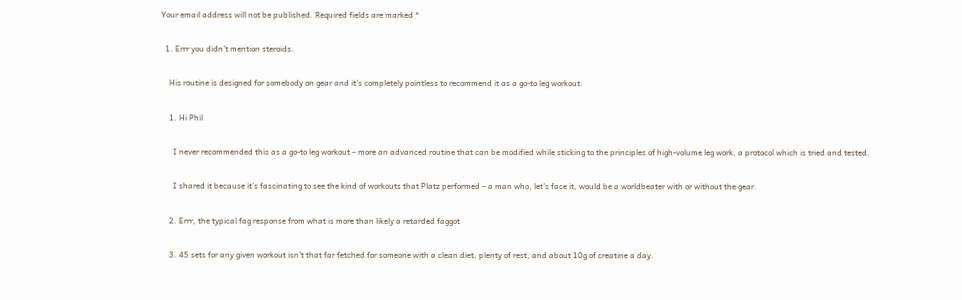Your email address will not be published. Required fields are marked *

  1. Errr you didn’t mention steroids.

    His routine is designed for somebody on gear and it’s completely pointless to recommend it as a go-to leg workout.

    1. Hi Phil

      I never recommended this as a go-to leg workout – more an advanced routine that can be modified while sticking to the principles of high-volume leg work, a protocol which is tried and tested.

      I shared it because it’s fascinating to see the kind of workouts that Platz performed – a man who, let’s face it, would be a worldbeater with or without the gear.

    2. Errr, the typical fag response from what is more than likely a retarded faggot

    3. 45 sets for any given workout isn’t that far fetched for someone with a clean diet, plenty of rest, and about 10g of creatine a day.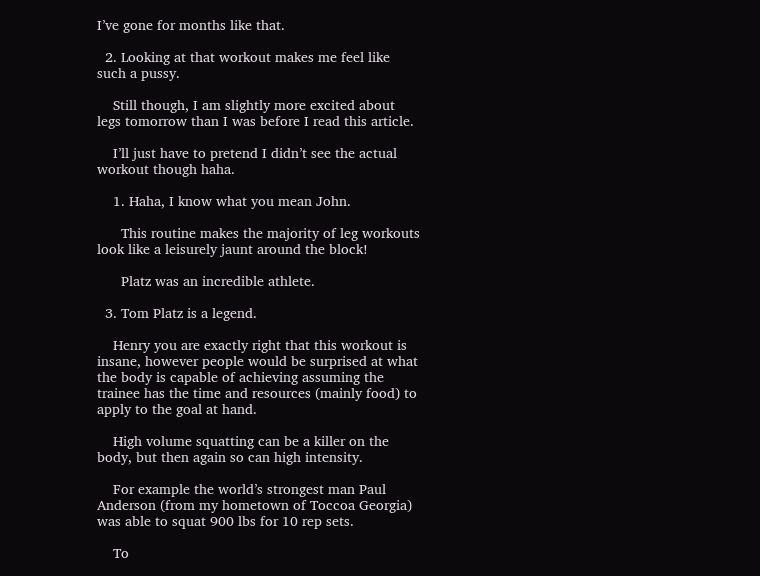I’ve gone for months like that.

  2. Looking at that workout makes me feel like such a pussy.

    Still though, I am slightly more excited about legs tomorrow than I was before I read this article.

    I’ll just have to pretend I didn’t see the actual workout though haha.

    1. Haha, I know what you mean John.

      This routine makes the majority of leg workouts look like a leisurely jaunt around the block!

      Platz was an incredible athlete.

  3. Tom Platz is a legend.

    Henry you are exactly right that this workout is insane, however people would be surprised at what the body is capable of achieving assuming the trainee has the time and resources (mainly food) to apply to the goal at hand.

    High volume squatting can be a killer on the body, but then again so can high intensity.

    For example the world’s strongest man Paul Anderson (from my hometown of Toccoa Georgia) was able to squat 900 lbs for 10 rep sets.

    To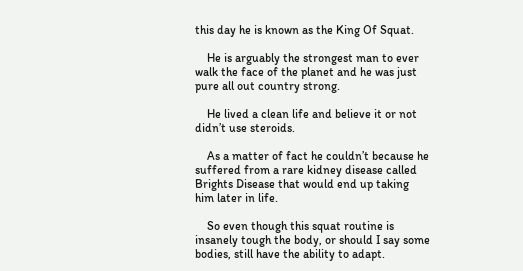this day he is known as the King Of Squat.

    He is arguably the strongest man to ever walk the face of the planet and he was just pure all out country strong.

    He lived a clean life and believe it or not didn’t use steroids.

    As a matter of fact he couldn’t because he suffered from a rare kidney disease called Brights Disease that would end up taking him later in life.

    So even though this squat routine is insanely tough the body, or should I say some bodies, still have the ability to adapt.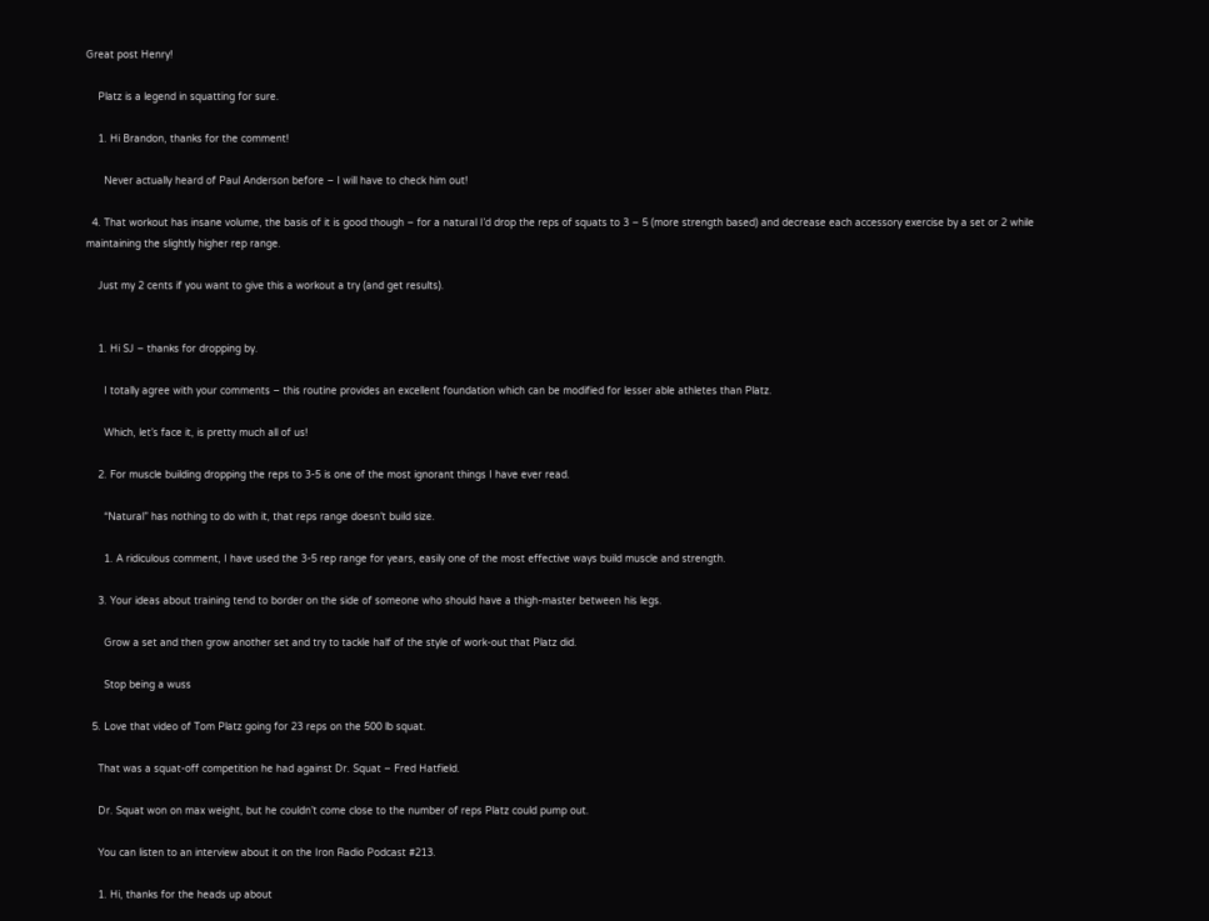Great post Henry!

    Platz is a legend in squatting for sure.

    1. Hi Brandon, thanks for the comment!

      Never actually heard of Paul Anderson before – I will have to check him out!

  4. That workout has insane volume, the basis of it is good though – for a natural I’d drop the reps of squats to 3 – 5 (more strength based) and decrease each accessory exercise by a set or 2 while maintaining the slightly higher rep range.

    Just my 2 cents if you want to give this a workout a try (and get results).


    1. Hi SJ – thanks for dropping by.

      I totally agree with your comments – this routine provides an excellent foundation which can be modified for lesser able athletes than Platz.

      Which, let’s face it, is pretty much all of us!

    2. For muscle building dropping the reps to 3-5 is one of the most ignorant things I have ever read.

      “Natural” has nothing to do with it, that reps range doesn’t build size.

      1. A ridiculous comment, I have used the 3-5 rep range for years, easily one of the most effective ways build muscle and strength.

    3. Your ideas about training tend to border on the side of someone who should have a thigh-master between his legs.

      Grow a set and then grow another set and try to tackle half of the style of work-out that Platz did.

      Stop being a wuss

  5. Love that video of Tom Platz going for 23 reps on the 500 lb squat.

    That was a squat-off competition he had against Dr. Squat – Fred Hatfield.

    Dr. Squat won on max weight, but he couldn’t come close to the number of reps Platz could pump out.

    You can listen to an interview about it on the Iron Radio Podcast #213.

    1. Hi, thanks for the heads up about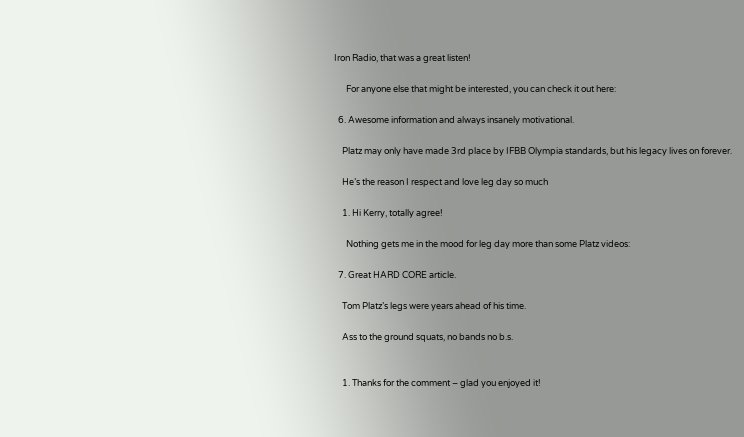Iron Radio, that was a great listen!

      For anyone else that might be interested, you can check it out here:

  6. Awesome information and always insanely motivational.

    Platz may only have made 3rd place by IFBB Olympia standards, but his legacy lives on forever.

    He’s the reason I respect and love leg day so much

    1. Hi Kerry, totally agree!

      Nothing gets me in the mood for leg day more than some Platz videos:

  7. Great HARD CORE article.

    Tom Platz’s legs were years ahead of his time.

    Ass to the ground squats, no bands no b.s.


    1. Thanks for the comment – glad you enjoyed it!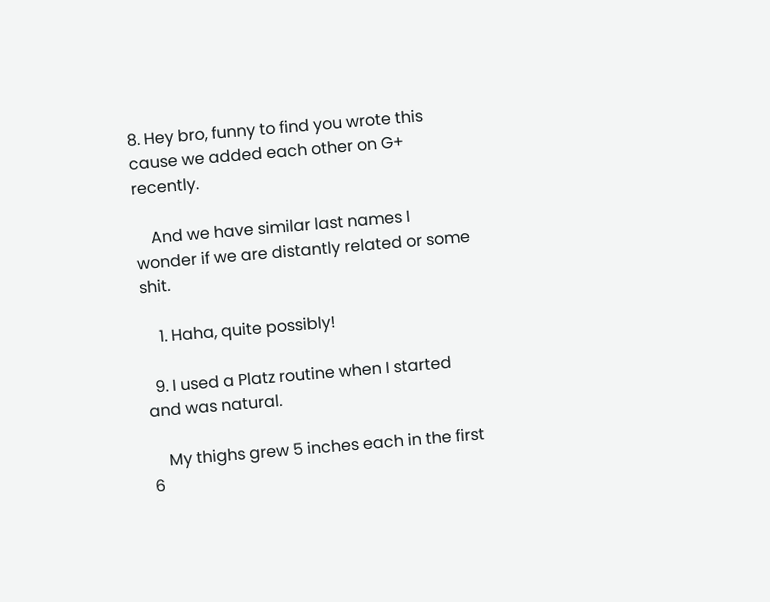8. Hey bro, funny to find you wrote this cause we added each other on G+ recently.

    And we have similar last names I wonder if we are distantly related or some shit.

    1. Haha, quite possibly!

  9. I used a Platz routine when I started and was natural.

    My thighs grew 5 inches each in the first 6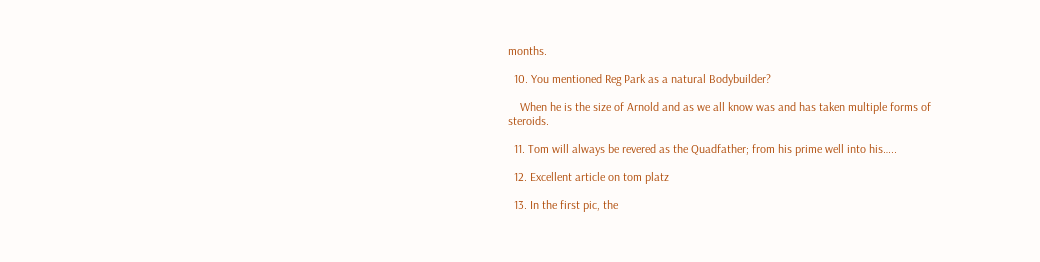months.

  10. You mentioned Reg Park as a natural Bodybuilder?

    When he is the size of Arnold and as we all know was and has taken multiple forms of steroids.

  11. Tom will always be revered as the Quadfather; from his prime well into his…..

  12. Excellent article on tom platz

  13. In the first pic, the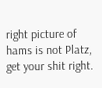right picture of hams is not Platz, get your shit right.